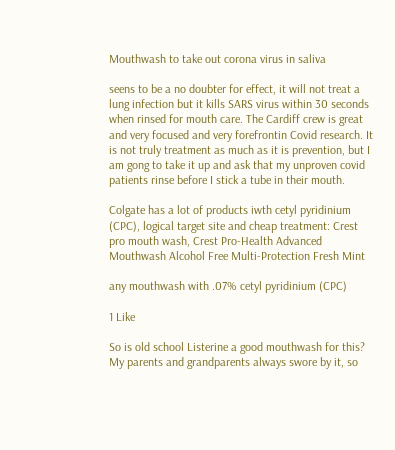Mouthwash to take out corona virus in saliva

seens to be a no doubter for effect, it will not treat a lung infection but it kills SARS virus within 30 seconds when rinsed for mouth care. The Cardiff crew is great and very focused and very forefrontin Covid research. It is not truly treatment as much as it is prevention, but I am gong to take it up and ask that my unproven covid patients rinse before I stick a tube in their mouth.

Colgate has a lot of products iwth cetyl pyridinium (CPC), logical target site and cheap treatment: Crest pro mouth wash, Crest Pro-Health Advanced Mouthwash Alcohol Free Multi-Protection Fresh Mint

any mouthwash with .07% cetyl pyridinium (CPC)

1 Like

So is old school Listerine a good mouthwash for this? My parents and grandparents always swore by it, so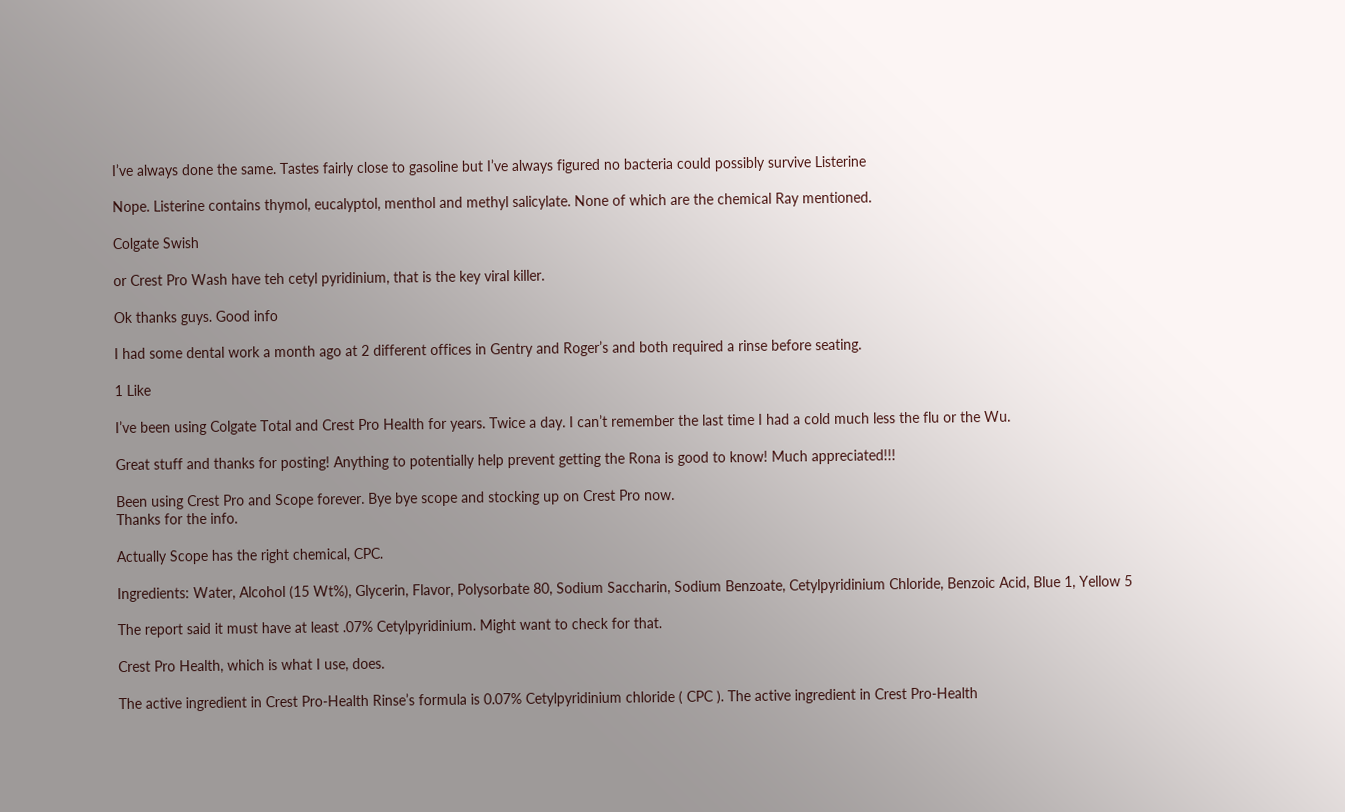I’ve always done the same. Tastes fairly close to gasoline but I’ve always figured no bacteria could possibly survive Listerine

Nope. Listerine contains thymol, eucalyptol, menthol and methyl salicylate. None of which are the chemical Ray mentioned.

Colgate Swish

or Crest Pro Wash have teh cetyl pyridinium, that is the key viral killer.

Ok thanks guys. Good info

I had some dental work a month ago at 2 different offices in Gentry and Roger’s and both required a rinse before seating.

1 Like

I’ve been using Colgate Total and Crest Pro Health for years. Twice a day. I can’t remember the last time I had a cold much less the flu or the Wu.

Great stuff and thanks for posting! Anything to potentially help prevent getting the Rona is good to know! Much appreciated!!!

Been using Crest Pro and Scope forever. Bye bye scope and stocking up on Crest Pro now.
Thanks for the info.

Actually Scope has the right chemical, CPC.

Ingredients: Water, Alcohol (15 Wt%), Glycerin, Flavor, Polysorbate 80, Sodium Saccharin, Sodium Benzoate, Cetylpyridinium Chloride, Benzoic Acid, Blue 1, Yellow 5

The report said it must have at least .07% Cetylpyridinium. Might want to check for that.

Crest Pro Health, which is what I use, does.

The active ingredient in Crest Pro-Health Rinse’s formula is 0.07% Cetylpyridinium chloride ( CPC ). The active ingredient in Crest Pro-Health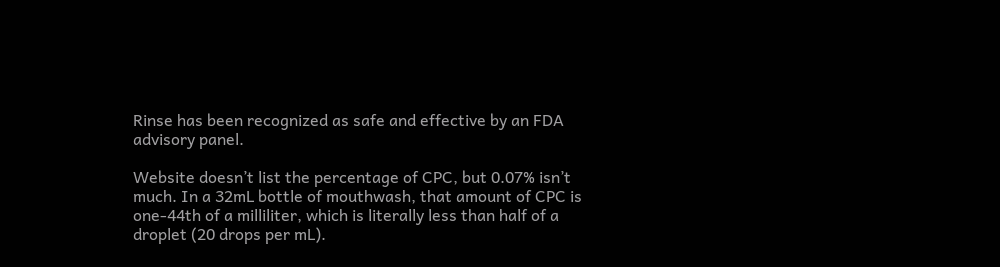Rinse has been recognized as safe and effective by an FDA advisory panel.

Website doesn’t list the percentage of CPC, but 0.07% isn’t much. In a 32mL bottle of mouthwash, that amount of CPC is one-44th of a milliliter, which is literally less than half of a droplet (20 drops per mL).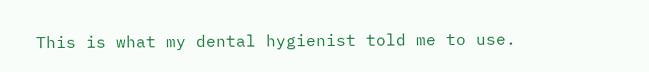This is what my dental hygienist told me to use.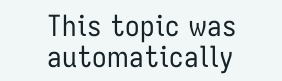This topic was automatically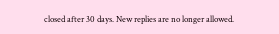closed after 30 days. New replies are no longer allowed.